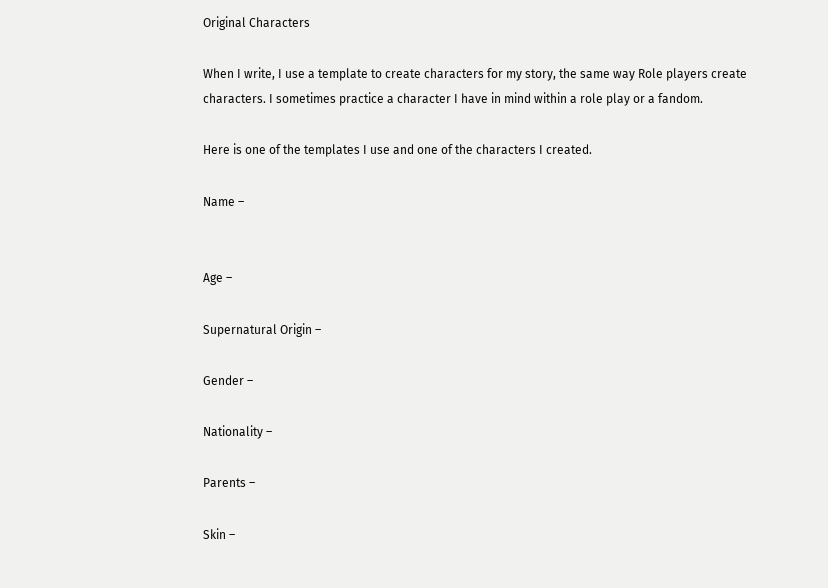Original Characters

When I write, I use a template to create characters for my story, the same way Role players create characters. I sometimes practice a character I have in mind within a role play or a fandom.

Here is one of the templates I use and one of the characters I created.

Name –


Age –

Supernatural Origin –

Gender –

Nationality –

Parents –

Skin –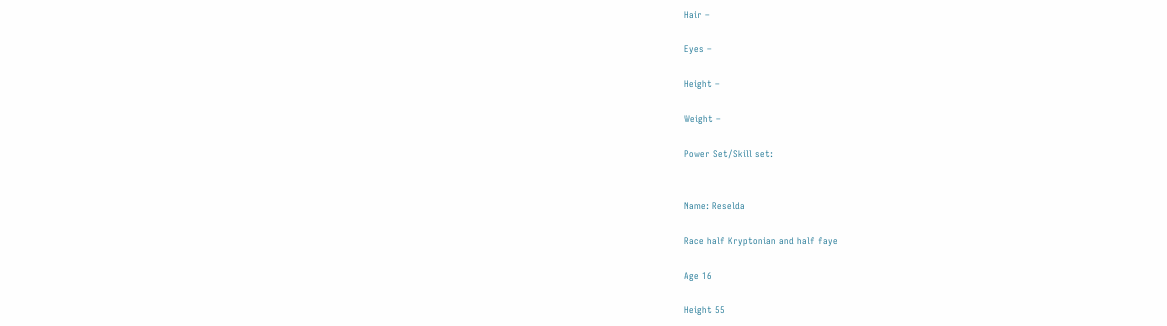Hair –

Eyes –

Height –

Weight –

Power Set/Skill set:


Name: Reselda

Race half Kryptonian and half faye

Age 16

Height 55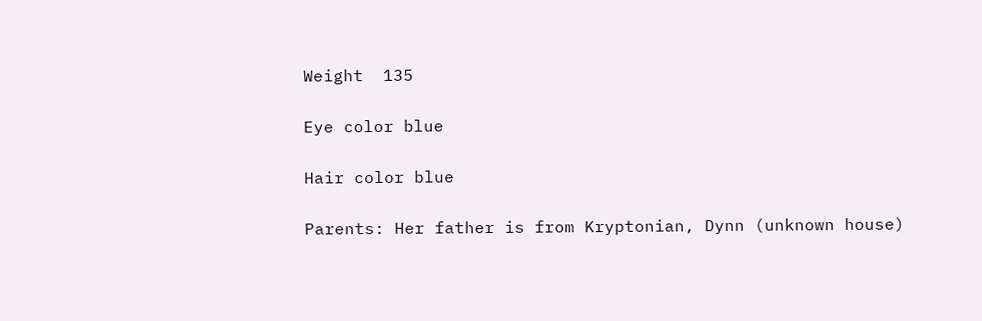Weight  135

Eye color blue

Hair color blue

Parents: Her father is from Kryptonian, Dynn (unknown house)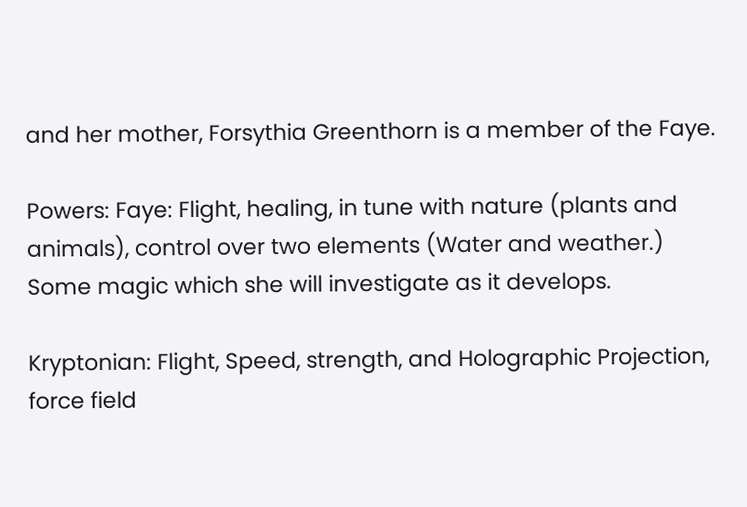and her mother, Forsythia Greenthorn is a member of the Faye.

Powers: Faye: Flight, healing, in tune with nature (plants and animals), control over two elements (Water and weather.) Some magic which she will investigate as it develops.

Kryptonian: Flight, Speed, strength, and Holographic Projection, force field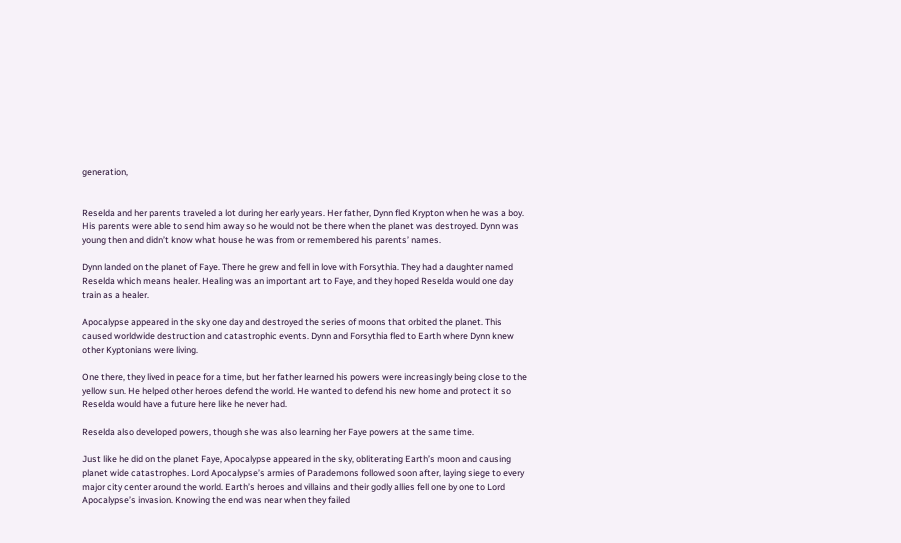generation,


Reselda and her parents traveled a lot during her early years. Her father, Dynn fled Krypton when he was a boy. His parents were able to send him away so he would not be there when the planet was destroyed. Dynn was young then and didn’t know what house he was from or remembered his parents’ names.

Dynn landed on the planet of Faye. There he grew and fell in love with Forsythia. They had a daughter named Reselda which means healer. Healing was an important art to Faye, and they hoped Reselda would one day train as a healer.

Apocalypse appeared in the sky one day and destroyed the series of moons that orbited the planet. This caused worldwide destruction and catastrophic events. Dynn and Forsythia fled to Earth where Dynn knew other Kyptonians were living.

One there, they lived in peace for a time, but her father learned his powers were increasingly being close to the yellow sun. He helped other heroes defend the world. He wanted to defend his new home and protect it so Reselda would have a future here like he never had.

Reselda also developed powers, though she was also learning her Faye powers at the same time.

Just like he did on the planet Faye, Apocalypse appeared in the sky, obliterating Earth’s moon and causing planet wide catastrophes. Lord Apocalypse’s armies of Parademons followed soon after, laying siege to every major city center around the world. Earth’s heroes and villains and their godly allies fell one by one to Lord Apocalypse’s invasion. Knowing the end was near when they failed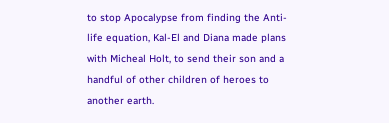to stop Apocalypse from finding the Anti-life equation, Kal-El and Diana made plans with Micheal Holt, to send their son and a handful of other children of heroes to another earth.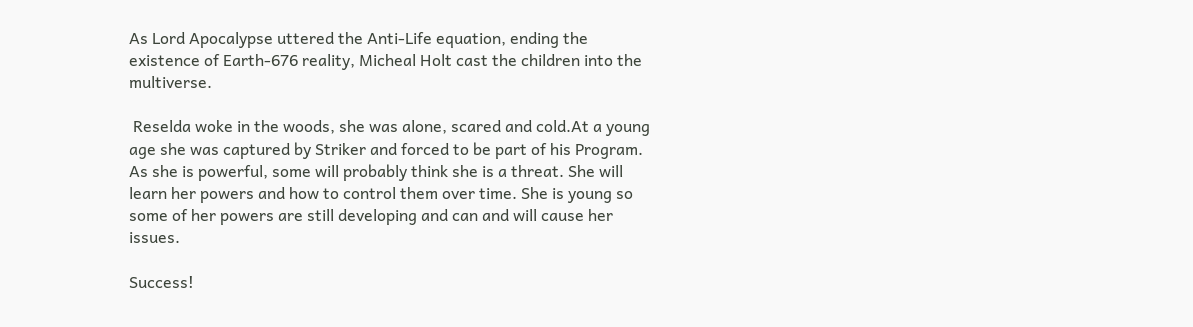As Lord Apocalypse uttered the Anti-Life equation, ending the existence of Earth-676 reality, Micheal Holt cast the children into the multiverse.

 Reselda woke in the woods, she was alone, scared and cold.At a young age she was captured by Striker and forced to be part of his Program.  As she is powerful, some will probably think she is a threat. She will learn her powers and how to control them over time. She is young so some of her powers are still developing and can and will cause her issues.

Success!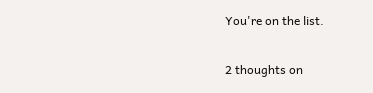You're on the list.

2 thoughts on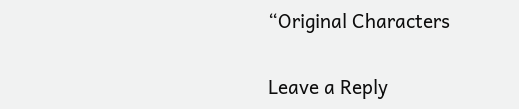“Original Characters

Leave a Reply